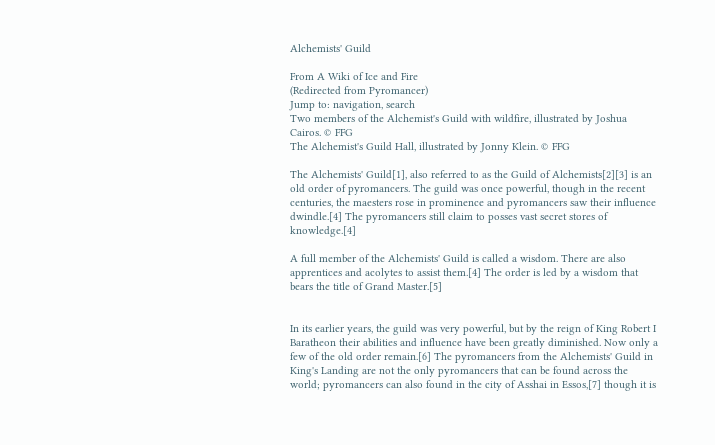Alchemists' Guild

From A Wiki of Ice and Fire
(Redirected from Pyromancer)
Jump to: navigation, search
Two members of the Alchemist's Guild with wildfire, illustrated by Joshua Cairos. © FFG
The Alchemist's Guild Hall, illustrated by Jonny Klein. © FFG

The Alchemists' Guild[1], also referred to as the Guild of Alchemists[2][3] is an old order of pyromancers. The guild was once powerful, though in the recent centuries, the maesters rose in prominence and pyromancers saw their influence dwindle.[4] The pyromancers still claim to posses vast secret stores of knowledge.[4]

A full member of the Alchemists' Guild is called a wisdom. There are also apprentices and acolytes to assist them.[4] The order is led by a wisdom that bears the title of Grand Master.[5]


In its earlier years, the guild was very powerful, but by the reign of King Robert I Baratheon their abilities and influence have been greatly diminished. Now only a few of the old order remain.[6] The pyromancers from the Alchemists' Guild in King's Landing are not the only pyromancers that can be found across the world; pyromancers can also found in the city of Asshai in Essos,[7] though it is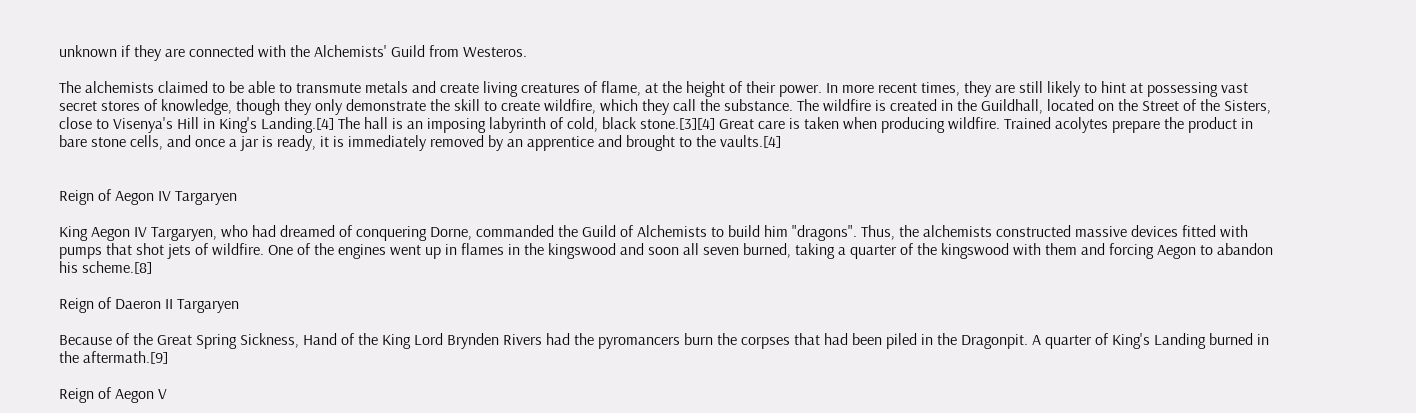unknown if they are connected with the Alchemists' Guild from Westeros.

The alchemists claimed to be able to transmute metals and create living creatures of flame, at the height of their power. In more recent times, they are still likely to hint at possessing vast secret stores of knowledge, though they only demonstrate the skill to create wildfire, which they call the substance. The wildfire is created in the Guildhall, located on the Street of the Sisters, close to Visenya's Hill in King's Landing.[4] The hall is an imposing labyrinth of cold, black stone.[3][4] Great care is taken when producing wildfire. Trained acolytes prepare the product in bare stone cells, and once a jar is ready, it is immediately removed by an apprentice and brought to the vaults.[4]


Reign of Aegon IV Targaryen

King Aegon IV Targaryen, who had dreamed of conquering Dorne, commanded the Guild of Alchemists to build him "dragons". Thus, the alchemists constructed massive devices fitted with pumps that shot jets of wildfire. One of the engines went up in flames in the kingswood and soon all seven burned, taking a quarter of the kingswood with them and forcing Aegon to abandon his scheme.[8]

Reign of Daeron II Targaryen

Because of the Great Spring Sickness, Hand of the King Lord Brynden Rivers had the pyromancers burn the corpses that had been piled in the Dragonpit. A quarter of King's Landing burned in the aftermath.[9]

Reign of Aegon V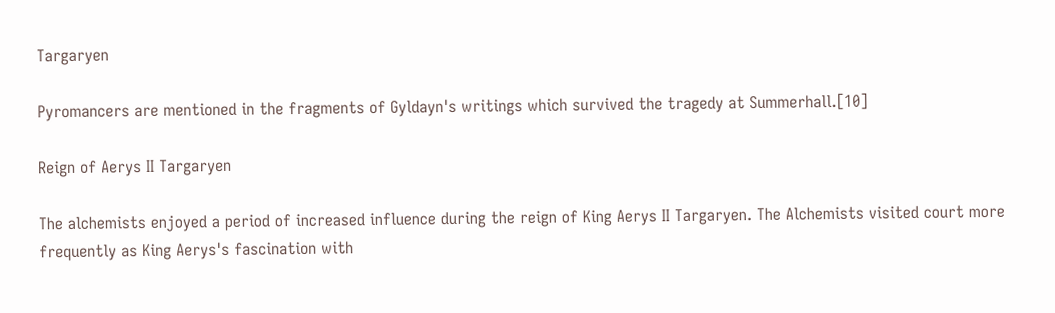Targaryen

Pyromancers are mentioned in the fragments of Gyldayn's writings which survived the tragedy at Summerhall.[10]

Reign of Aerys II Targaryen

The alchemists enjoyed a period of increased influence during the reign of King Aerys II Targaryen. The Alchemists visited court more frequently as King Aerys's fascination with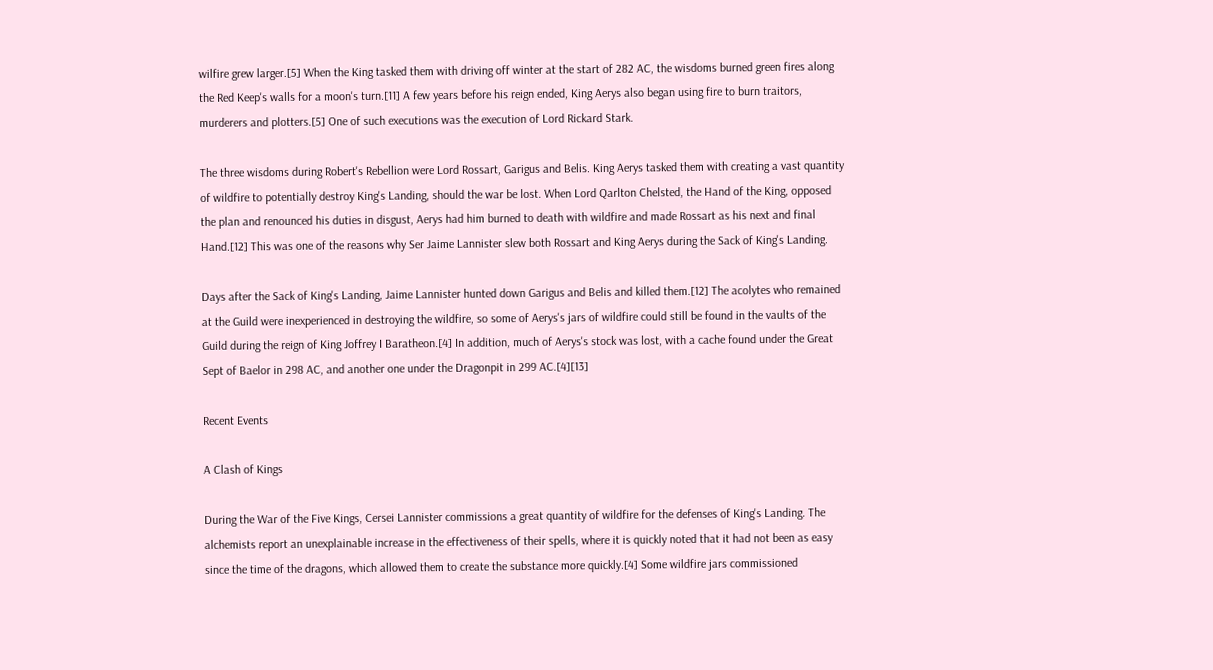wilfire grew larger.[5] When the King tasked them with driving off winter at the start of 282 AC, the wisdoms burned green fires along the Red Keep's walls for a moon's turn.[11] A few years before his reign ended, King Aerys also began using fire to burn traitors, murderers and plotters.[5] One of such executions was the execution of Lord Rickard Stark.

The three wisdoms during Robert's Rebellion were Lord Rossart, Garigus and Belis. King Aerys tasked them with creating a vast quantity of wildfire to potentially destroy King's Landing, should the war be lost. When Lord Qarlton Chelsted, the Hand of the King, opposed the plan and renounced his duties in disgust, Aerys had him burned to death with wildfire and made Rossart as his next and final Hand.[12] This was one of the reasons why Ser Jaime Lannister slew both Rossart and King Aerys during the Sack of King's Landing.

Days after the Sack of King's Landing, Jaime Lannister hunted down Garigus and Belis and killed them.[12] The acolytes who remained at the Guild were inexperienced in destroying the wildfire, so some of Aerys's jars of wildfire could still be found in the vaults of the Guild during the reign of King Joffrey I Baratheon.[4] In addition, much of Aerys's stock was lost, with a cache found under the Great Sept of Baelor in 298 AC, and another one under the Dragonpit in 299 AC.[4][13]

Recent Events

A Clash of Kings

During the War of the Five Kings, Cersei Lannister commissions a great quantity of wildfire for the defenses of King's Landing. The alchemists report an unexplainable increase in the effectiveness of their spells, where it is quickly noted that it had not been as easy since the time of the dragons, which allowed them to create the substance more quickly.[4] Some wildfire jars commissioned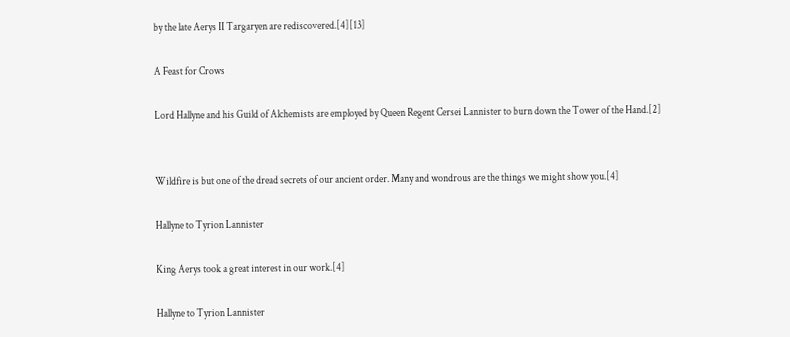by the late Aerys II Targaryen are rediscovered.[4][13]

A Feast for Crows

Lord Hallyne and his Guild of Alchemists are employed by Queen Regent Cersei Lannister to burn down the Tower of the Hand.[2]


Wildfire is but one of the dread secrets of our ancient order. Many and wondrous are the things we might show you.[4]

Hallyne to Tyrion Lannister

King Aerys took a great interest in our work.[4]

Hallyne to Tyrion Lannister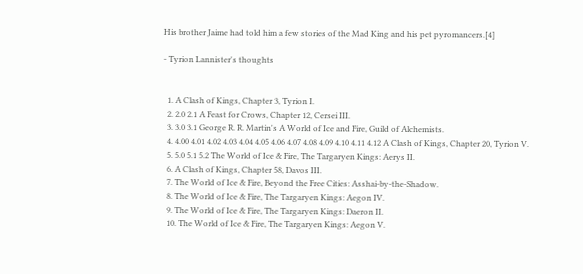His brother Jaime had told him a few stories of the Mad King and his pet pyromancers.[4]

- Tyrion Lannister's thoughts


  1. A Clash of Kings, Chapter 3, Tyrion I.
  2. 2.0 2.1 A Feast for Crows, Chapter 12, Cersei III.
  3. 3.0 3.1 George R. R. Martin's A World of Ice and Fire, Guild of Alchemists.
  4. 4.00 4.01 4.02 4.03 4.04 4.05 4.06 4.07 4.08 4.09 4.10 4.11 4.12 A Clash of Kings, Chapter 20, Tyrion V.
  5. 5.0 5.1 5.2 The World of Ice & Fire, The Targaryen Kings: Aerys II.
  6. A Clash of Kings, Chapter 58, Davos III.
  7. The World of Ice & Fire, Beyond the Free Cities: Asshai-by-the-Shadow.
  8. The World of Ice & Fire, The Targaryen Kings: Aegon IV.
  9. The World of Ice & Fire, The Targaryen Kings: Daeron II.
  10. The World of Ice & Fire, The Targaryen Kings: Aegon V.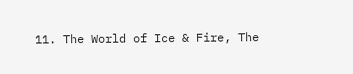11. The World of Ice & Fire, The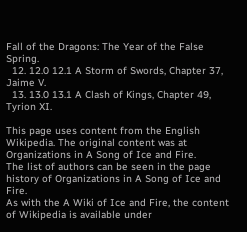Fall of the Dragons: The Year of the False Spring.
  12. 12.0 12.1 A Storm of Swords, Chapter 37, Jaime V.
  13. 13.0 13.1 A Clash of Kings, Chapter 49, Tyrion XI.

This page uses content from the English Wikipedia. The original content was at Organizations in A Song of Ice and Fire.
The list of authors can be seen in the page history of Organizations in A Song of Ice and Fire.
As with the A Wiki of Ice and Fire, the content of Wikipedia is available under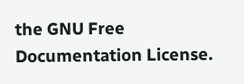the GNU Free Documentation License.